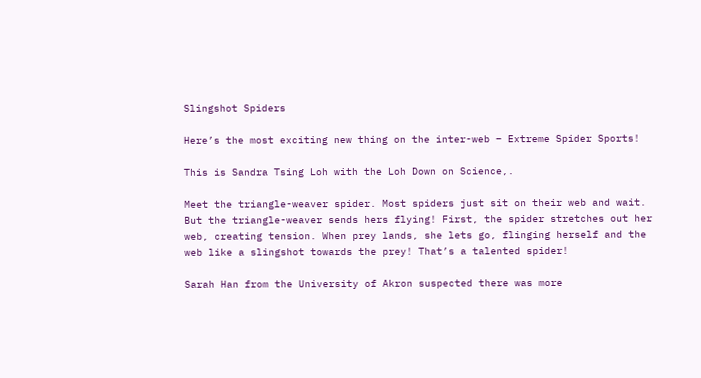Slingshot Spiders

Here’s the most exciting new thing on the inter-web – Extreme Spider Sports!

This is Sandra Tsing Loh with the Loh Down on Science,.

Meet the triangle-weaver spider. Most spiders just sit on their web and wait. But the triangle-weaver sends hers flying! First, the spider stretches out her web, creating tension. When prey lands, she lets go, flinging herself and the web like a slingshot towards the prey! That’s a talented spider!

Sarah Han from the University of Akron suspected there was more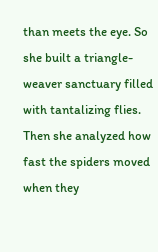than meets the eye. So she built a triangle-weaver sanctuary filled with tantalizing flies. Then she analyzed how fast the spiders moved when they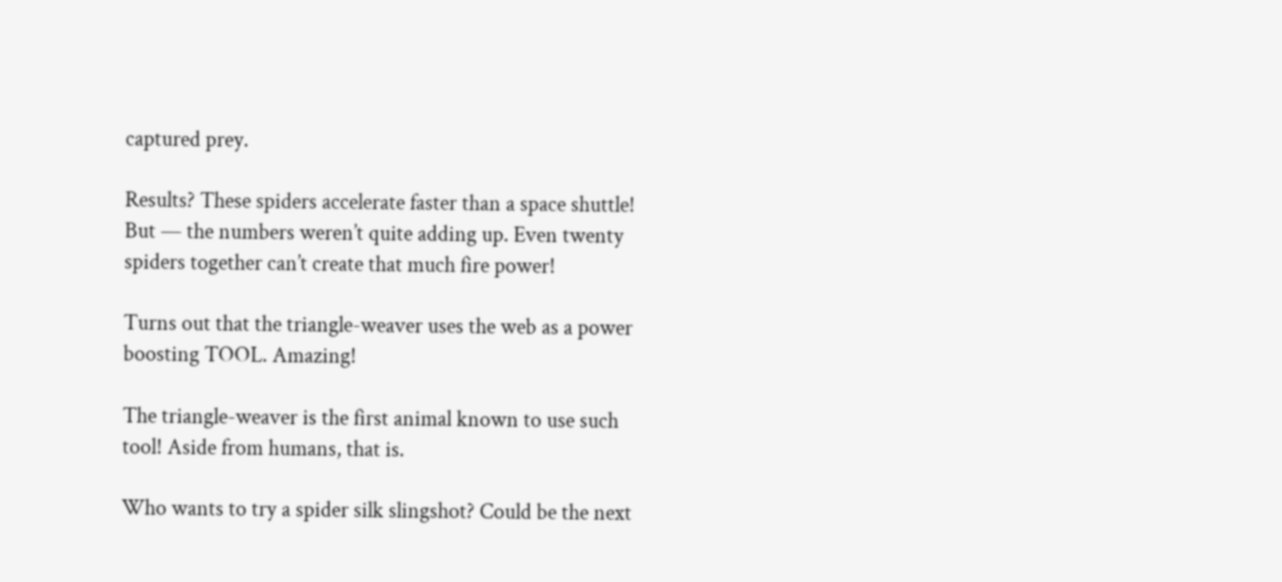captured prey.

Results? These spiders accelerate faster than a space shuttle! But — the numbers weren’t quite adding up. Even twenty spiders together can’t create that much fire power!

Turns out that the triangle-weaver uses the web as a power boosting TOOL. Amazing!

The triangle-weaver is the first animal known to use such tool! Aside from humans, that is.

Who wants to try a spider silk slingshot? Could be the next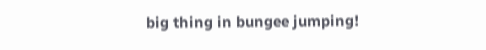big thing in bungee jumping!